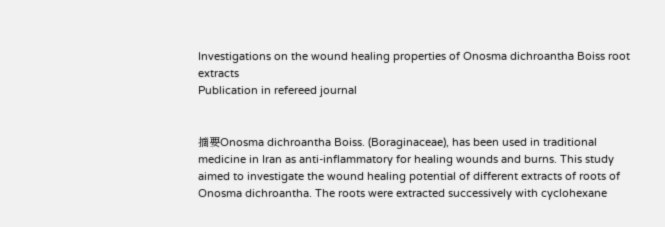Investigations on the wound healing properties of Onosma dichroantha Boiss root extracts
Publication in refereed journal


摘要Onosma dichroantha Boiss. (Boraginaceae), has been used in traditional medicine in Iran as anti-inflammatory for healing wounds and burns. This study aimed to investigate the wound healing potential of different extracts of roots of Onosma dichroantha. The roots were extracted successively with cyclohexane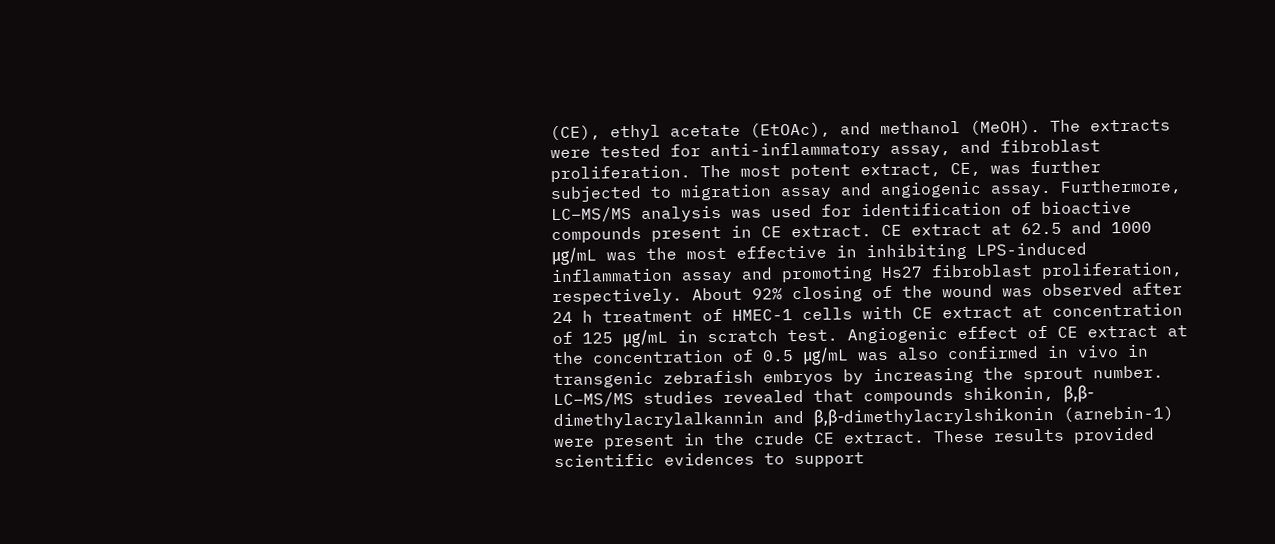(CE), ethyl acetate (EtOAc), and methanol (MeOH). The extracts were tested for anti-inflammatory assay, and fibroblast proliferation. The most potent extract, CE, was further subjected to migration assay and angiogenic assay. Furthermore, LC–MS/MS analysis was used for identification of bioactive compounds present in CE extract. CE extract at 62.5 and 1000 μg/mL was the most effective in inhibiting LPS-induced inflammation assay and promoting Hs27 fibroblast proliferation, respectively. About 92% closing of the wound was observed after 24 h treatment of HMEC-1 cells with CE extract at concentration of 125 μg/mL in scratch test. Angiogenic effect of CE extract at the concentration of 0.5 μg/mL was also confirmed in vivo in transgenic zebrafish embryos by increasing the sprout number. LC–MS/MS studies revealed that compounds shikonin, β,β-dimethylacrylalkannin and β,β-dimethylacrylshikonin (arnebin-1) were present in the crude CE extract. These results provided scientific evidences to support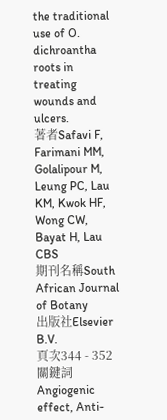the traditional use of O. dichroantha roots in treating wounds and ulcers.
著者Safavi F, Farimani MM, Golalipour M, Leung PC, Lau KM, Kwok HF, Wong CW, Bayat H, Lau CBS
期刊名稱South African Journal of Botany
出版社Elsevier B.V.
頁次344 - 352
關鍵詞Angiogenic effect, Anti-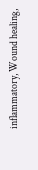inflammatory, Wound healing,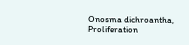Onosma dichroantha, Proliferation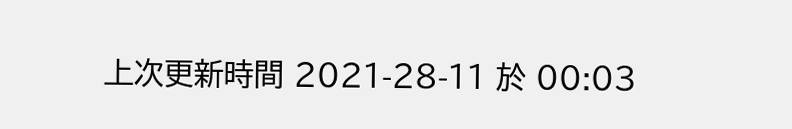上次更新時間 2021-28-11 於 00:03